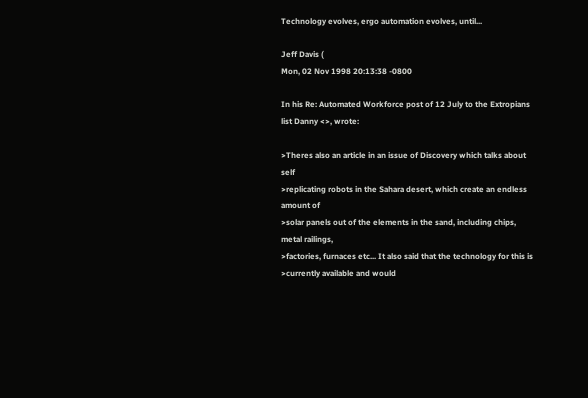Technology evolves, ergo automation evolves, until...

Jeff Davis (
Mon, 02 Nov 1998 20:13:38 -0800

In his Re: Automated Workforce post of 12 July to the Extropians list Danny <>, wrote:

>Theres also an article in an issue of Discovery which talks about self
>replicating robots in the Sahara desert, which create an endless amount of
>solar panels out of the elements in the sand, including chips,
metal railings,
>factories, furnaces etc... It also said that the technology for this is
>currently available and would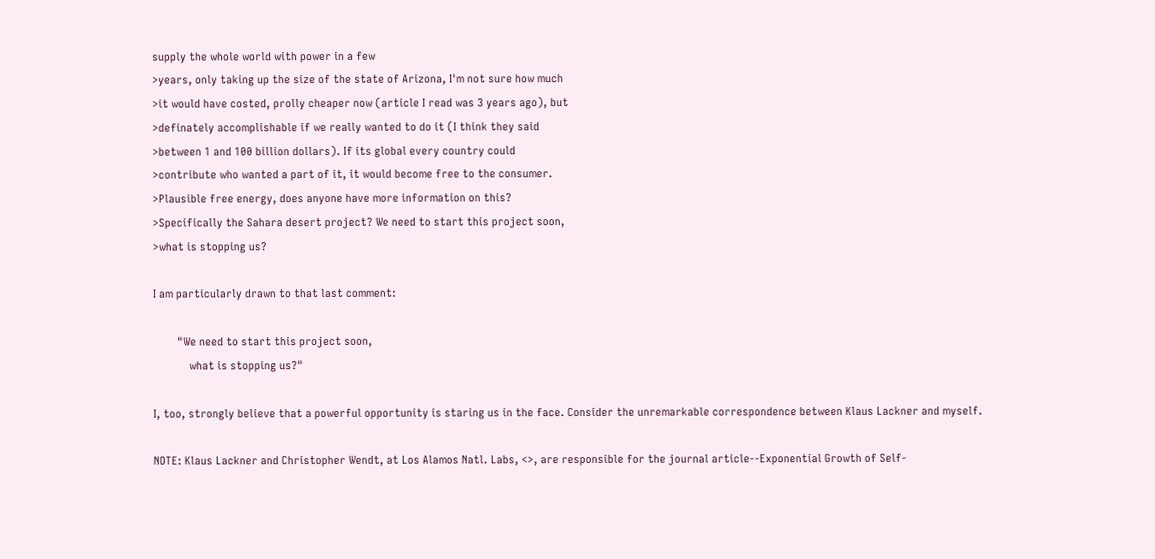supply the whole world with power in a few
>years, only taking up the size of the state of Arizona, I'm not sure how much
>it would have costed, prolly cheaper now (article I read was 3 years ago), but
>definately accomplishable if we really wanted to do it (I think they said
>between 1 and 100 billion dollars). If its global every country could
>contribute who wanted a part of it, it would become free to the consumer.
>Plausible free energy, does anyone have more information on this?
>Specifically the Sahara desert project? We need to start this project soon,
>what is stopping us?

I am particularly drawn to that last comment:

        "We need to start this project soon,
            what is stopping us?"

I, too, strongly believe that a powerful opportunity is staring us in the face. Consider the unremarkable correspondence between Klaus Lackner and myself.

NOTE: Klaus Lackner and Christopher Wendt, at Los Alamos Natl. Labs, <>, are responsible for the journal article--Exponential Growth of Self-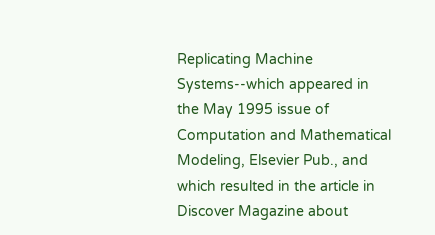Replicating Machine Systems--which appeared in the May 1995 issue of Computation and Mathematical Modeling, Elsevier Pub., and which resulted in the article in Discover Magazine about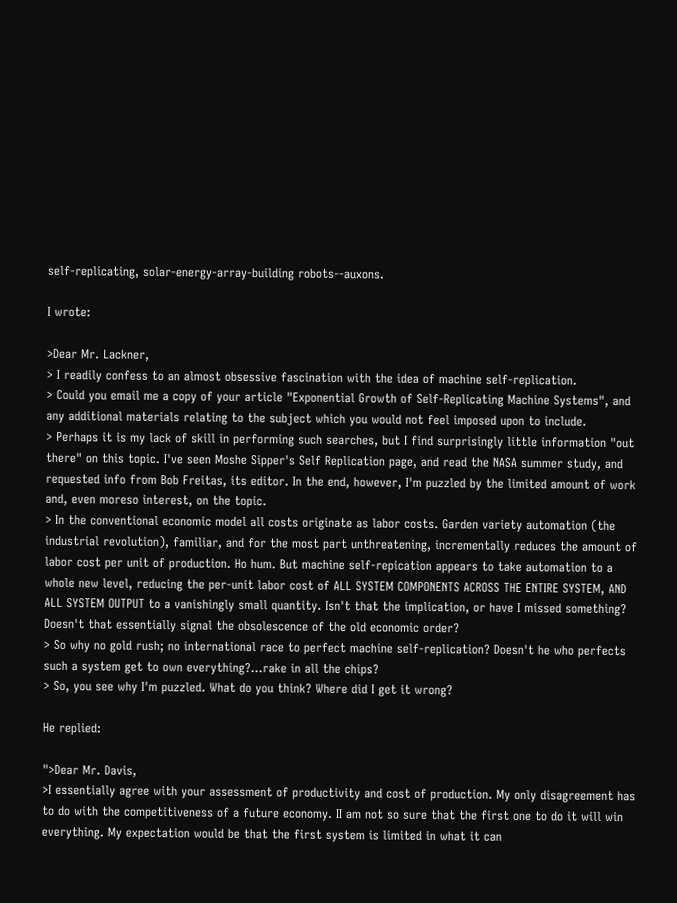self-replicating, solar-energy-array-building robots--auxons.

I wrote:

>Dear Mr. Lackner,
> I readily confess to an almost obsessive fascination with the idea of machine self-replication.
> Could you email me a copy of your article "Exponential Growth of Self-Replicating Machine Systems", and any additional materials relating to the subject which you would not feel imposed upon to include.
> Perhaps it is my lack of skill in performing such searches, but I find surprisingly little information "out there" on this topic. I've seen Moshe Sipper's Self Replication page, and read the NASA summer study, and requested info from Bob Freitas, its editor. In the end, however, I'm puzzled by the limited amount of work and, even moreso interest, on the topic.
> In the conventional economic model all costs originate as labor costs. Garden variety automation (the industrial revolution), familiar, and for the most part unthreatening, incrementally reduces the amount of labor cost per unit of production. Ho hum. But machine self-repication appears to take automation to a whole new level, reducing the per-unit labor cost of ALL SYSTEM COMPONENTS ACROSS THE ENTIRE SYSTEM, AND ALL SYSTEM OUTPUT to a vanishingly small quantity. Isn't that the implication, or have I missed something? Doesn't that essentially signal the obsolescence of the old economic order?
> So why no gold rush; no international race to perfect machine self-replication? Doesn't he who perfects such a system get to own everything?...rake in all the chips?
> So, you see why I'm puzzled. What do you think? Where did I get it wrong?

He replied:

">Dear Mr. Davis,
>I essentially agree with your assessment of productivity and cost of production. My only disagreement has to do with the competitiveness of a future economy. II am not so sure that the first one to do it will win everything. My expectation would be that the first system is limited in what it can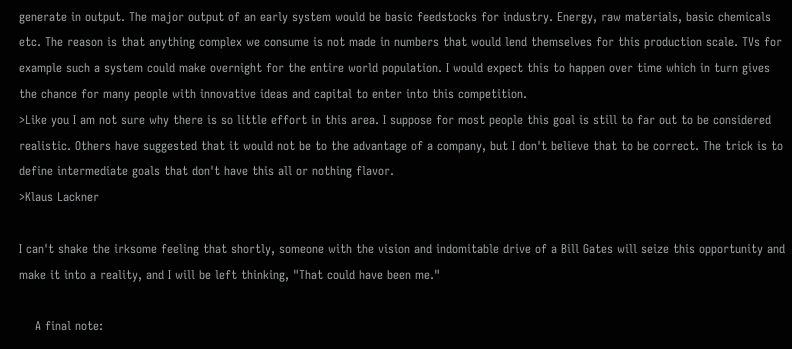generate in output. The major output of an early system would be basic feedstocks for industry. Energy, raw materials, basic chemicals etc. The reason is that anything complex we consume is not made in numbers that would lend themselves for this production scale. TVs for example such a system could make overnight for the entire world population. I would expect this to happen over time which in turn gives the chance for many people with innovative ideas and capital to enter into this competition.
>Like you I am not sure why there is so little effort in this area. I suppose for most people this goal is still to far out to be considered realistic. Others have suggested that it would not be to the advantage of a company, but I don't believe that to be correct. The trick is to define intermediate goals that don't have this all or nothing flavor.
>Klaus Lackner

I can't shake the irksome feeling that shortly, someone with the vision and indomitable drive of a Bill Gates will seize this opportunity and make it into a reality, and I will be left thinking, "That could have been me."

    A final note: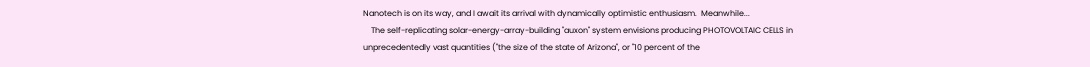Nanotech is on its way, and I await its arrival with dynamically optimistic enthusiasm.  Meanwhile...
    The self-replicating solar-energy-array-building "auxon" system envisions producing PHOTOVOLTAIC CELLS in unprecedentedly vast quantities ("the size of the state of Arizona", or "10 percent of the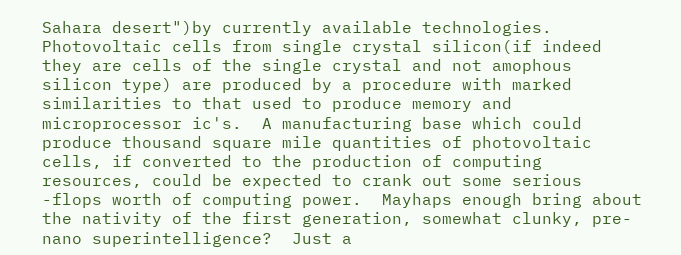Sahara desert")by currently available technologies.  Photovoltaic cells from single crystal silicon(if indeed they are cells of the single crystal and not amophous silicon type) are produced by a procedure with marked similarities to that used to produce memory and microprocessor ic's.  A manufacturing base which could produce thousand square mile quantities of photovoltaic cells, if converted to the production of computing resources, could be expected to crank out some serious -flops worth of computing power.  Mayhaps enough bring about the nativity of the first generation, somewhat clunky, pre-nano superintelligence?  Just a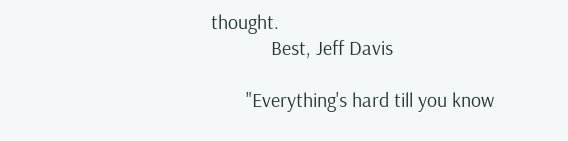thought.
            Best, Jeff Davis

       "Everything's hard till you know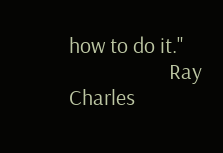how to do it."
                    Ray Charles